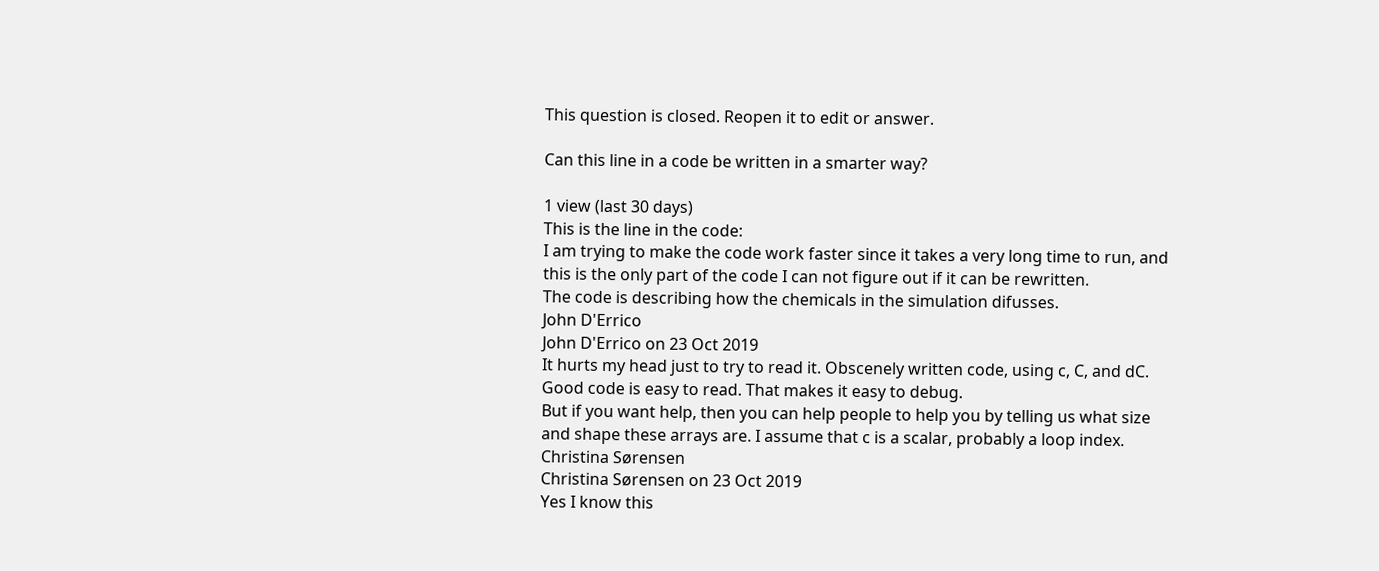This question is closed. Reopen it to edit or answer.

Can this line in a code be written in a smarter way?

1 view (last 30 days)
This is the line in the code:
I am trying to make the code work faster since it takes a very long time to run, and this is the only part of the code I can not figure out if it can be rewritten.
The code is describing how the chemicals in the simulation difusses.
John D'Errico
John D'Errico on 23 Oct 2019
It hurts my head just to try to read it. Obscenely written code, using c, C, and dC. Good code is easy to read. That makes it easy to debug.
But if you want help, then you can help people to help you by telling us what size and shape these arrays are. I assume that c is a scalar, probably a loop index.
Christina Sørensen
Christina Sørensen on 23 Oct 2019
Yes I know this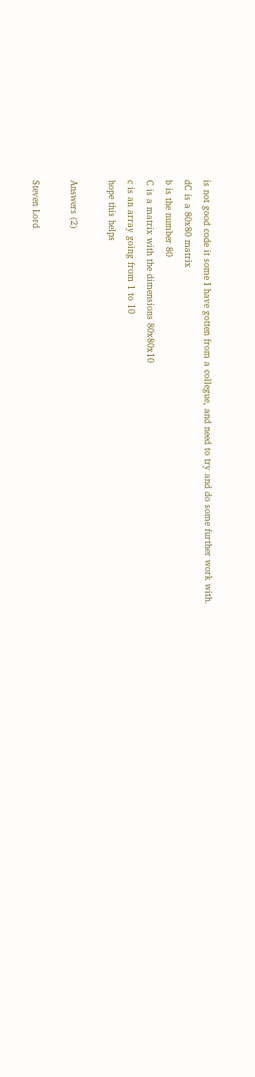is not good code it some I have gotten from a collegue, and need to try and do some further work with.
dC is a 80x80 matrix
b is the number 80
C is a matrix with the dimensions 80x80x10
c is an array going from 1 to 10
hope this helps

Answers (2)

Steven Lord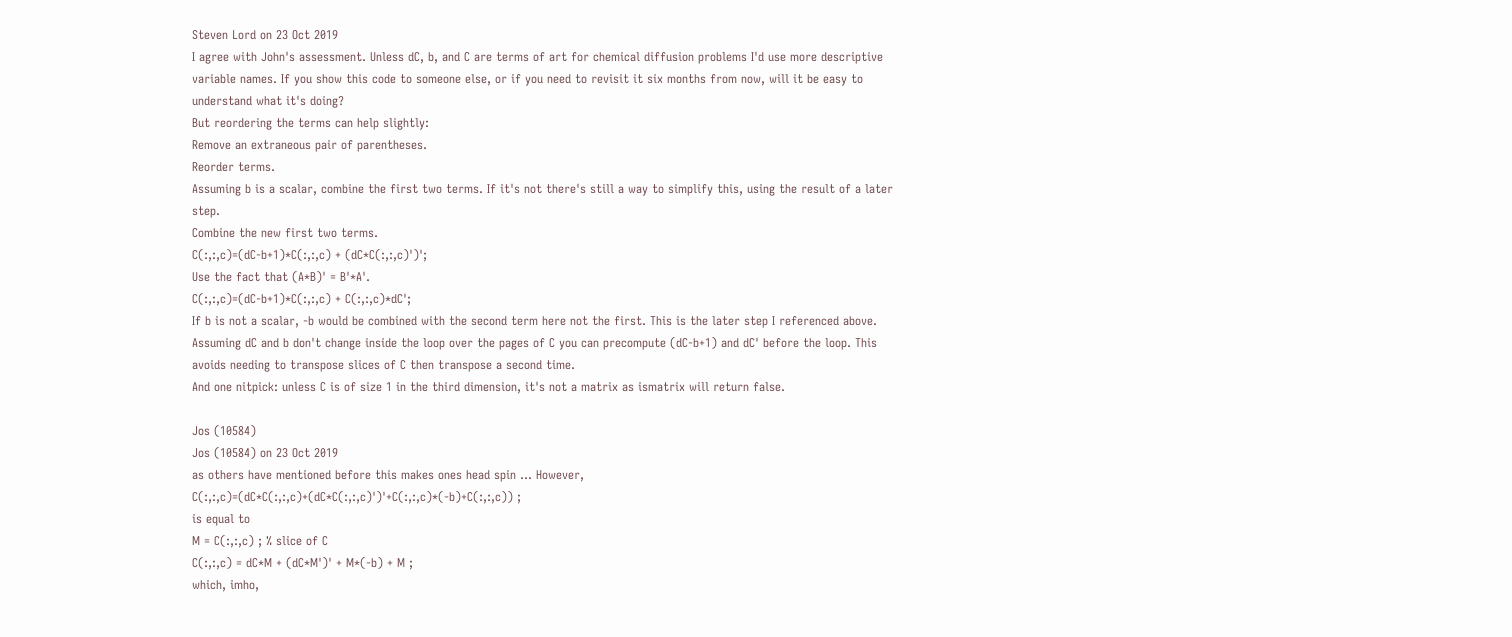Steven Lord on 23 Oct 2019
I agree with John's assessment. Unless dC, b, and C are terms of art for chemical diffusion problems I'd use more descriptive variable names. If you show this code to someone else, or if you need to revisit it six months from now, will it be easy to understand what it's doing?
But reordering the terms can help slightly:
Remove an extraneous pair of parentheses.
Reorder terms.
Assuming b is a scalar, combine the first two terms. If it's not there's still a way to simplify this, using the result of a later step.
Combine the new first two terms.
C(:,:,c)=(dC-b+1)*C(:,:,c) + (dC*C(:,:,c)')';
Use the fact that (A*B)' = B'*A'.
C(:,:,c)=(dC-b+1)*C(:,:,c) + C(:,:,c)*dC';
If b is not a scalar, -b would be combined with the second term here not the first. This is the later step I referenced above.
Assuming dC and b don't change inside the loop over the pages of C you can precompute (dC-b+1) and dC' before the loop. This avoids needing to transpose slices of C then transpose a second time.
And one nitpick: unless C is of size 1 in the third dimension, it's not a matrix as ismatrix will return false.

Jos (10584)
Jos (10584) on 23 Oct 2019
as others have mentioned before this makes ones head spin ... However,
C(:,:,c)=(dC*C(:,:,c)+(dC*C(:,:,c)')'+C(:,:,c)*(-b)+C(:,:,c)) ;
is equal to
M = C(:,:,c) ; % slice of C
C(:,:,c) = dC*M + (dC*M')' + M*(-b) + M ;
which, imho,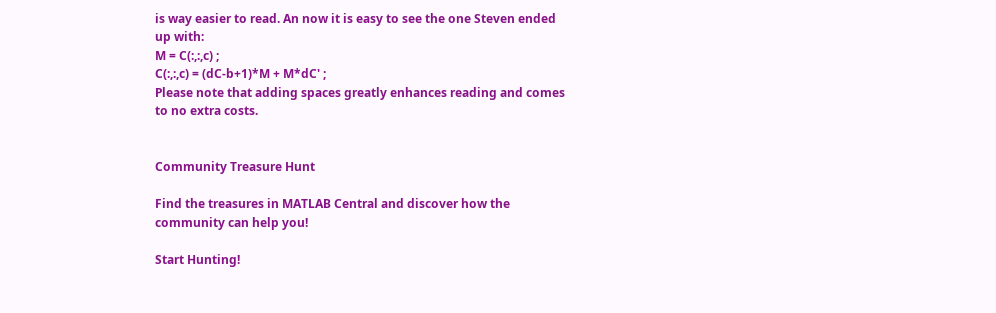is way easier to read. An now it is easy to see the one Steven ended up with:
M = C(:,:,c) ;
C(:,:,c) = (dC-b+1)*M + M*dC' ;
Please note that adding spaces greatly enhances reading and comes to no extra costs.


Community Treasure Hunt

Find the treasures in MATLAB Central and discover how the community can help you!

Start Hunting!